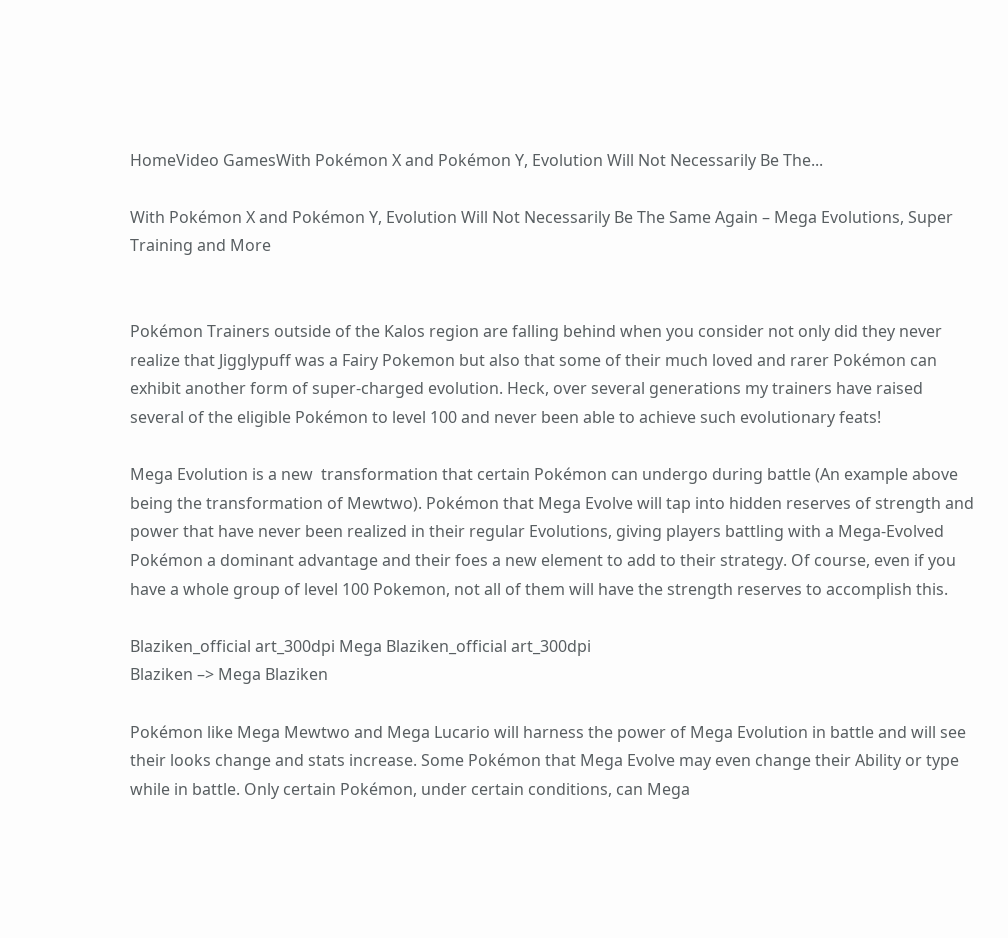HomeVideo GamesWith Pokémon X and Pokémon Y, Evolution Will Not Necessarily Be The...

With Pokémon X and Pokémon Y, Evolution Will Not Necessarily Be The Same Again – Mega Evolutions, Super Training and More


Pokémon Trainers outside of the Kalos region are falling behind when you consider not only did they never realize that Jigglypuff was a Fairy Pokemon but also that some of their much loved and rarer Pokémon can exhibit another form of super-charged evolution. Heck, over several generations my trainers have raised several of the eligible Pokémon to level 100 and never been able to achieve such evolutionary feats!

Mega Evolution is a new  transformation that certain Pokémon can undergo during battle (An example above being the transformation of Mewtwo). Pokémon that Mega Evolve will tap into hidden reserves of strength and power that have never been realized in their regular Evolutions, giving players battling with a Mega-Evolved Pokémon a dominant advantage and their foes a new element to add to their strategy. Of course, even if you have a whole group of level 100 Pokemon, not all of them will have the strength reserves to accomplish this.

Blaziken_official art_300dpi Mega Blaziken_official art_300dpi
Blaziken –> Mega Blaziken

Pokémon like Mega Mewtwo and Mega Lucario will harness the power of Mega Evolution in battle and will see their looks change and stats increase. Some Pokémon that Mega Evolve may even change their Ability or type while in battle. Only certain Pokémon, under certain conditions, can Mega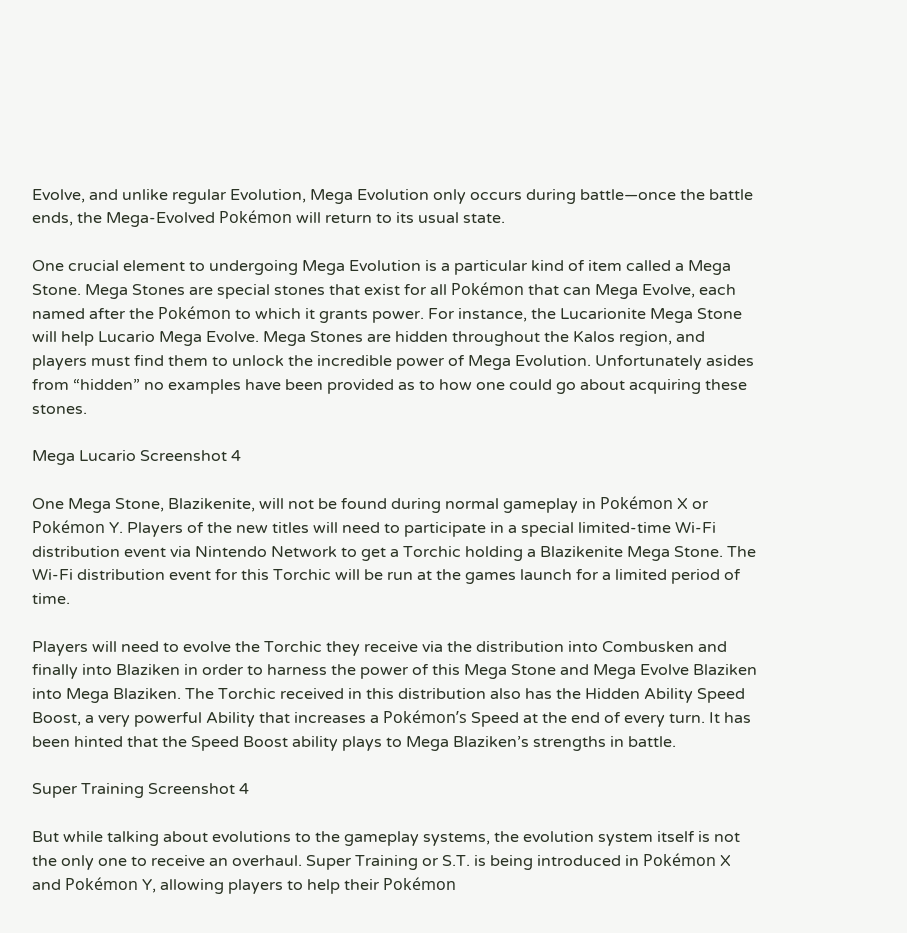Evolve, and unlike regular Evolution, Mega Evolution only occurs during battle—once the battle ends, the Mega-Evolved Pokémon will return to its usual state.

One crucial element to undergoing Mega Evolution is a particular kind of item called a Mega Stone. Mega Stones are special stones that exist for all Pokémon that can Mega Evolve, each named after the Pokémon to which it grants power. For instance, the Lucarionite Mega Stone will help Lucario Mega Evolve. Mega Stones are hidden throughout the Kalos region, and players must find them to unlock the incredible power of Mega Evolution. Unfortunately asides from “hidden” no examples have been provided as to how one could go about acquiring these stones.

Mega Lucario Screenshot 4

One Mega Stone, Blazikenite, will not be found during normal gameplay in Pokémon X or Pokémon Y. Players of the new titles will need to participate in a special limited-time Wi-Fi distribution event via Nintendo Network to get a Torchic holding a Blazikenite Mega Stone. The Wi-Fi distribution event for this Torchic will be run at the games launch for a limited period of time.

Players will need to evolve the Torchic they receive via the distribution into Combusken and finally into Blaziken in order to harness the power of this Mega Stone and Mega Evolve Blaziken into Mega Blaziken. The Torchic received in this distribution also has the Hidden Ability Speed Boost, a very powerful Ability that increases a Pokémon’s Speed at the end of every turn. It has been hinted that the Speed Boost ability plays to Mega Blaziken’s strengths in battle.

Super Training Screenshot 4

But while talking about evolutions to the gameplay systems, the evolution system itself is not the only one to receive an overhaul. Super Training or S.T. is being introduced in Pokémon X and Pokémon Y, allowing players to help their Pokémon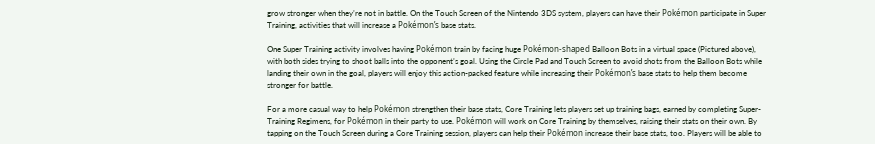grow stronger when they’re not in battle. On the Touch Screen of the Nintendo 3DS system, players can have their Pokémon participate in Super Training, activities that will increase a Pokémon’s base stats.

One Super Training activity involves having Pokémon train by facing huge Pokémon-shaped Balloon Bots in a virtual space (Pictured above), with both sides trying to shoot balls into the opponent’s goal. Using the Circle Pad and Touch Screen to avoid shots from the Balloon Bots while landing their own in the goal, players will enjoy this action-packed feature while increasing their Pokémon’s base stats to help them become stronger for battle.

For a more casual way to help Pokémon strengthen their base stats, Core Training lets players set up training bags, earned by completing Super-Training Regimens, for Pokémon in their party to use. Pokémon will work on Core Training by themselves, raising their stats on their own. By tapping on the Touch Screen during a Core Training session, players can help their Pokémon increase their base stats, too. Players will be able to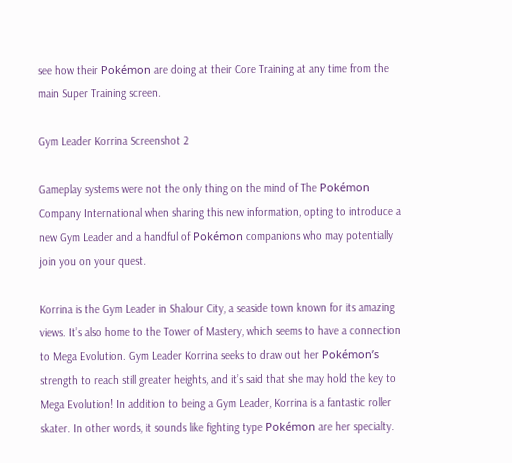see how their Pokémon are doing at their Core Training at any time from the main Super Training screen.

Gym Leader Korrina Screenshot 2

Gameplay systems were not the only thing on the mind of The Pokémon Company International when sharing this new information, opting to introduce a new Gym Leader and a handful of Pokémon companions who may potentially join you on your quest.

Korrina is the Gym Leader in Shalour City, a seaside town known for its amazing views. It’s also home to the Tower of Mastery, which seems to have a connection to Mega Evolution. Gym Leader Korrina seeks to draw out her Pokémon’s strength to reach still greater heights, and it’s said that she may hold the key to Mega Evolution! In addition to being a Gym Leader, Korrina is a fantastic roller skater. In other words, it sounds like fighting type Pokémon are her specialty.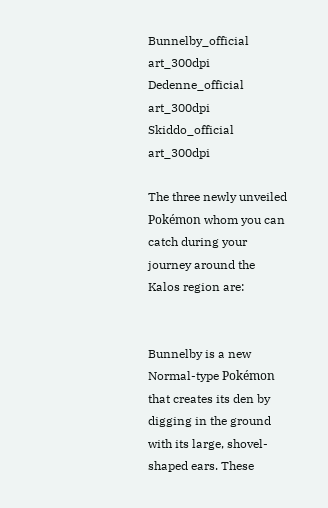Bunnelby_official art_300dpi Dedenne_official art_300dpi Skiddo_official art_300dpi

The three newly unveiled Pokémon whom you can catch during your journey around the Kalos region are:


Bunnelby is a new Normal-type Pokémon that creates its den by digging in the ground with its large, shovel-shaped ears. These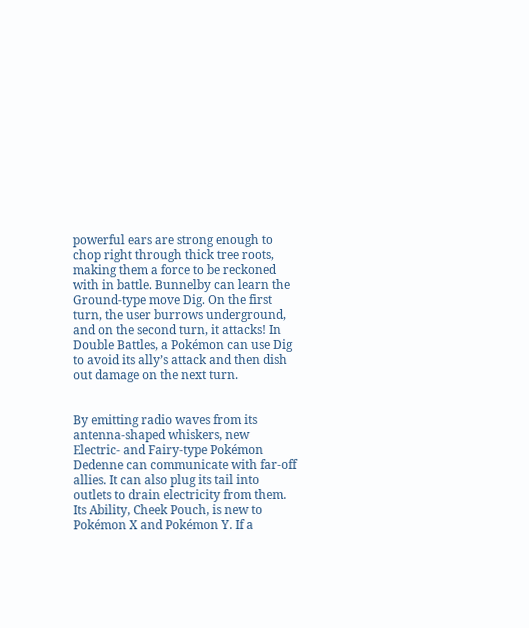powerful ears are strong enough to chop right through thick tree roots, making them a force to be reckoned with in battle. Bunnelby can learn the Ground-type move Dig. On the first turn, the user burrows underground, and on the second turn, it attacks! In Double Battles, a Pokémon can use Dig to avoid its ally’s attack and then dish out damage on the next turn.


By emitting radio waves from its antenna-shaped whiskers, new Electric- and Fairy-type Pokémon Dedenne can communicate with far-off allies. It can also plug its tail into outlets to drain electricity from them. Its Ability, Cheek Pouch, is new to Pokémon X and Pokémon Y. If a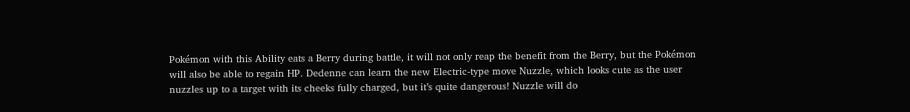Pokémon with this Ability eats a Berry during battle, it will not only reap the benefit from the Berry, but the Pokémon will also be able to regain HP. Dedenne can learn the new Electric-type move Nuzzle, which looks cute as the user nuzzles up to a target with its cheeks fully charged, but it’s quite dangerous! Nuzzle will do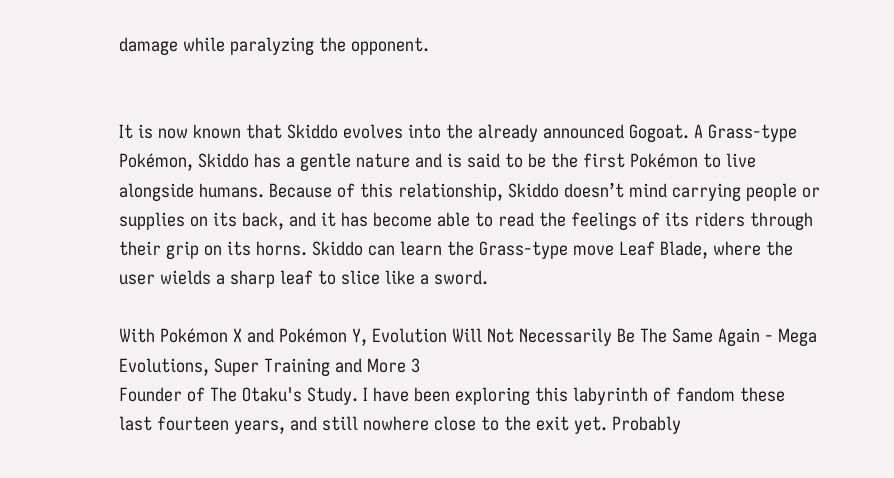damage while paralyzing the opponent.


It is now known that Skiddo evolves into the already announced Gogoat. A Grass-type Pokémon, Skiddo has a gentle nature and is said to be the first Pokémon to live alongside humans. Because of this relationship, Skiddo doesn’t mind carrying people or supplies on its back, and it has become able to read the feelings of its riders through their grip on its horns. Skiddo can learn the Grass-type move Leaf Blade, where the user wields a sharp leaf to slice like a sword.

With Pokémon X and Pokémon Y, Evolution Will Not Necessarily Be The Same Again - Mega Evolutions, Super Training and More 3
Founder of The Otaku's Study. I have been exploring this labyrinth of fandom these last fourteen years, and still nowhere close to the exit yet. Probably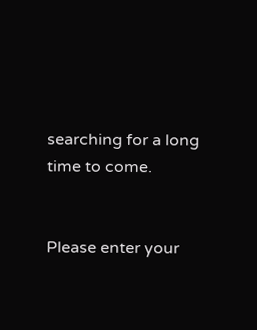searching for a long time to come.


Please enter your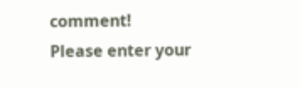comment!
Please enter your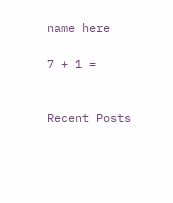name here

7 + 1 =


Recent Posts